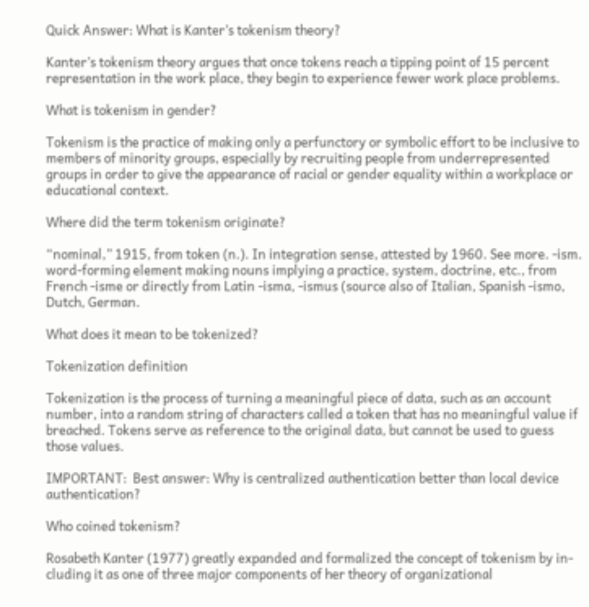Quick Answer: What is Kanter’s tokenism theory?

Kanter’s tokenism theory argues that once tokens reach a tipping point of 15 percent representation in the work place, they begin to experience fewer work place problems.

What is tokenism in gender?

Tokenism is the practice of making only a perfunctory or symbolic effort to be inclusive to members of minority groups, especially by recruiting people from underrepresented groups in order to give the appearance of racial or gender equality within a workplace or educational context.

Where did the term tokenism originate?

“nominal,” 1915, from token (n.). In integration sense, attested by 1960. See more. -ism. word-forming element making nouns implying a practice, system, doctrine, etc., from French -isme or directly from Latin -isma, -ismus (source also of Italian, Spanish -ismo, Dutch, German.

What does it mean to be tokenized?

Tokenization definition

Tokenization is the process of turning a meaningful piece of data, such as an account number, into a random string of characters called a token that has no meaningful value if breached. Tokens serve as reference to the original data, but cannot be used to guess those values.

IMPORTANT:  Best answer: Why is centralized authentication better than local device authentication?

Who coined tokenism?

Rosabeth Kanter (1977) greatly expanded and formalized the concept of tokenism by in- cluding it as one of three major components of her theory of organizational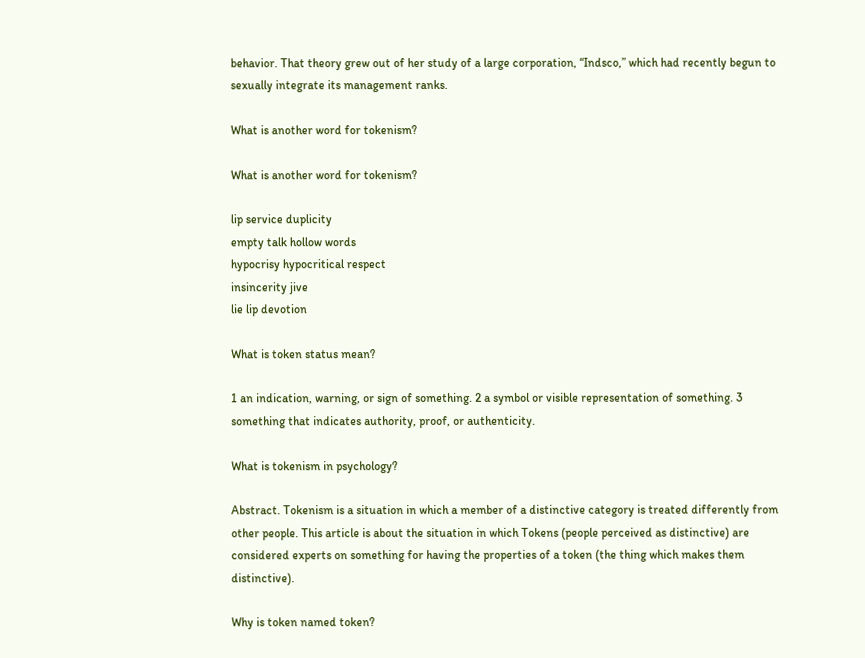behavior. That theory grew out of her study of a large corporation, “Indsco,” which had recently begun to sexually integrate its management ranks.

What is another word for tokenism?

What is another word for tokenism?

lip service duplicity
empty talk hollow words
hypocrisy hypocritical respect
insincerity jive
lie lip devotion

What is token status mean?

1 an indication, warning, or sign of something. 2 a symbol or visible representation of something. 3 something that indicates authority, proof, or authenticity.

What is tokenism in psychology?

Abstract. Tokenism is a situation in which a member of a distinctive category is treated differently from other people. This article is about the situation in which Tokens (people perceived as distinctive) are considered experts on something for having the properties of a token (the thing which makes them distinctive).

Why is token named token?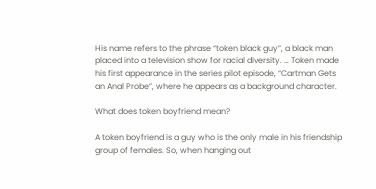His name refers to the phrase “token black guy”, a black man placed into a television show for racial diversity. … Token made his first appearance in the series pilot episode, “Cartman Gets an Anal Probe”, where he appears as a background character.

What does token boyfriend mean?

A token boyfriend is a guy who is the only male in his friendship group of females. So, when hanging out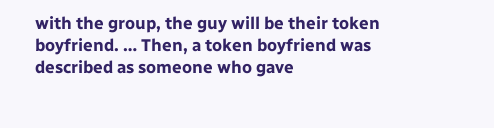with the group, the guy will be their token boyfriend. … Then, a token boyfriend was described as someone who gave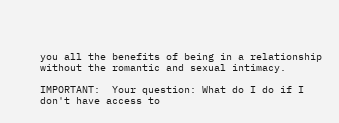you all the benefits of being in a relationship without the romantic and sexual intimacy.

IMPORTANT:  Your question: What do I do if I don't have access to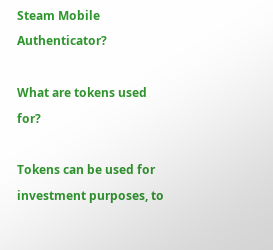Steam Mobile Authenticator?

What are tokens used for?

Tokens can be used for investment purposes, to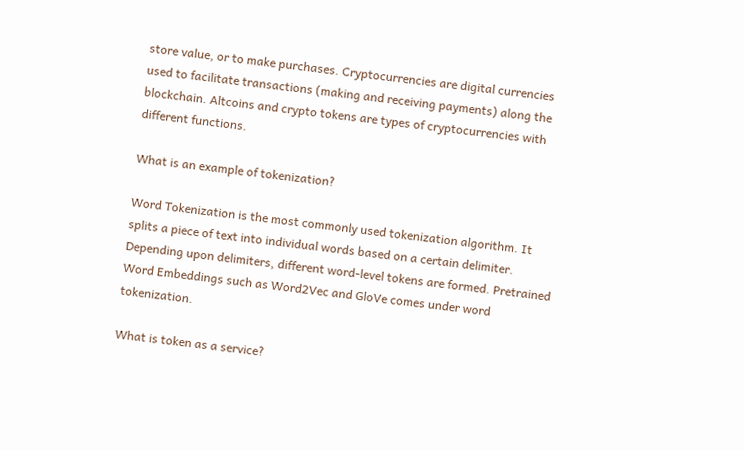store value, or to make purchases. Cryptocurrencies are digital currencies used to facilitate transactions (making and receiving payments) along the blockchain. Altcoins and crypto tokens are types of cryptocurrencies with different functions.

What is an example of tokenization?

Word Tokenization is the most commonly used tokenization algorithm. It splits a piece of text into individual words based on a certain delimiter. Depending upon delimiters, different word-level tokens are formed. Pretrained Word Embeddings such as Word2Vec and GloVe comes under word tokenization.

What is token as a service?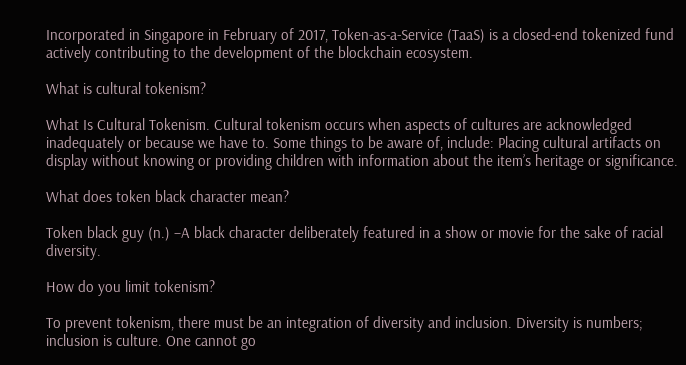Incorporated in Singapore in February of 2017, Token-as-a-Service (TaaS) is a closed-end tokenized fund actively contributing to the development of the blockchain ecosystem.

What is cultural tokenism?

What Is Cultural Tokenism. Cultural tokenism occurs when aspects of cultures are acknowledged inadequately or because we have to. Some things to be aware of, include: Placing cultural artifacts on display without knowing or providing children with information about the item’s heritage or significance.

What does token black character mean?

Token black guy (n.) –A black character deliberately featured in a show or movie for the sake of racial diversity.

How do you limit tokenism?

To prevent tokenism, there must be an integration of diversity and inclusion. Diversity is numbers; inclusion is culture. One cannot go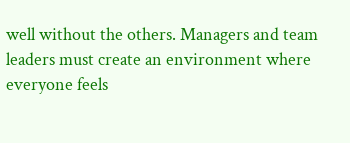well without the others. Managers and team leaders must create an environment where everyone feels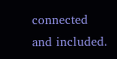connected and included.